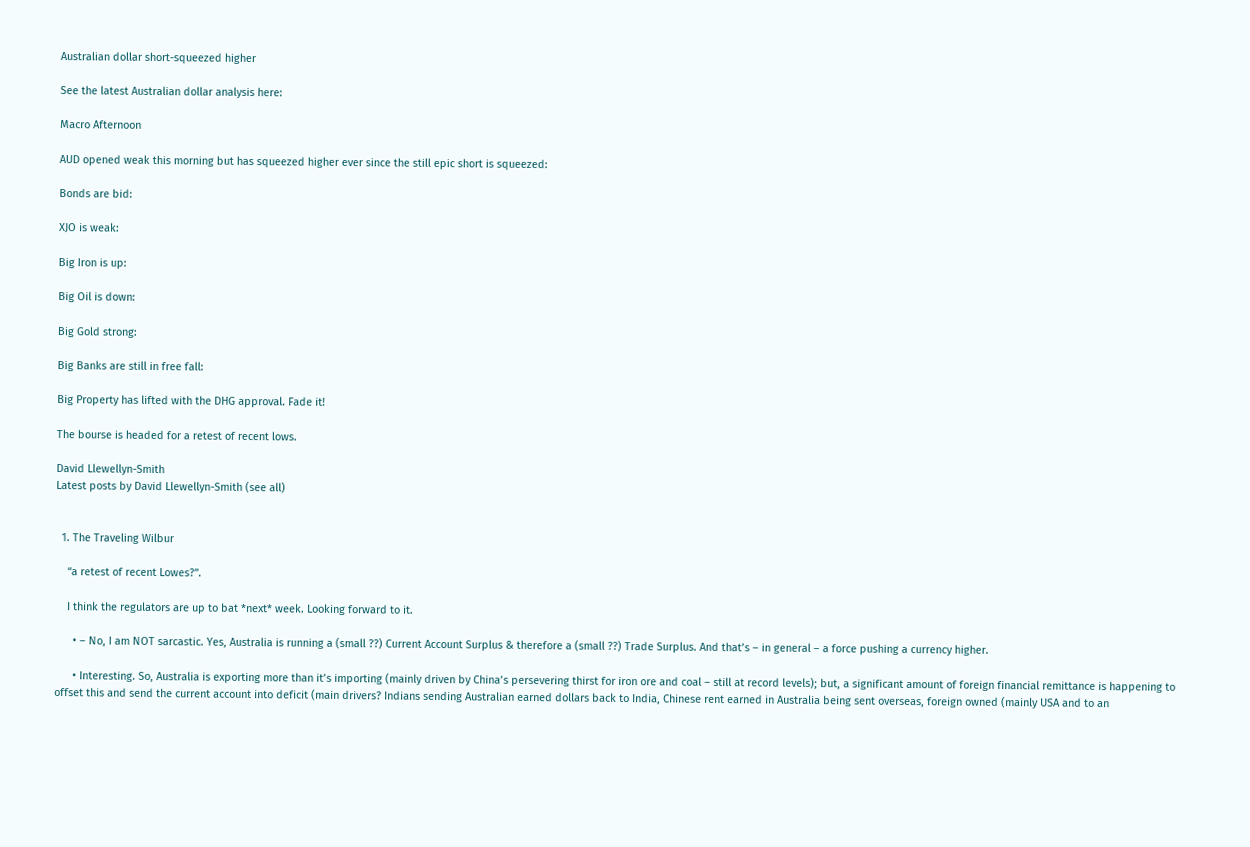Australian dollar short-squeezed higher

See the latest Australian dollar analysis here:

Macro Afternoon

AUD opened weak this morning but has squeezed higher ever since the still epic short is squeezed:

Bonds are bid:

XJO is weak:

Big Iron is up:

Big Oil is down:

Big Gold strong:

Big Banks are still in free fall:

Big Property has lifted with the DHG approval. Fade it!

The bourse is headed for a retest of recent lows.

David Llewellyn-Smith
Latest posts by David Llewellyn-Smith (see all)


  1. The Traveling Wilbur

    “a retest of recent Lowes?”.

    I think the regulators are up to bat *next* week. Looking forward to it.

      • – No, I am NOT sarcastic. Yes, Australia is running a (small ??) Current Account Surplus & therefore a (small ??) Trade Surplus. And that’s – in general – a force pushing a currency higher.

      • Interesting. So, Australia is exporting more than it’s importing (mainly driven by China’s persevering thirst for iron ore and coal – still at record levels); but, a significant amount of foreign financial remittance is happening to offset this and send the current account into deficit (main drivers? Indians sending Australian earned dollars back to India, Chinese rent earned in Australia being sent overseas, foreign owned (mainly USA and to an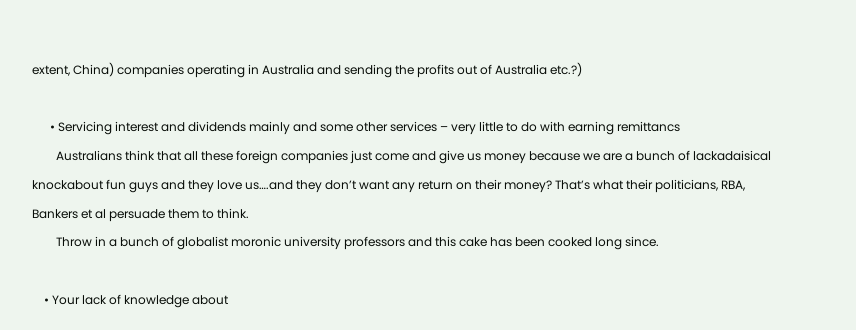extent, China) companies operating in Australia and sending the profits out of Australia etc.?)

      • Servicing interest and dividends mainly and some other services – very little to do with earning remittancs
        Australians think that all these foreign companies just come and give us money because we are a bunch of lackadaisical knockabout fun guys and they love us….and they don’t want any return on their money? That’s what their politicians, RBA, Bankers et al persuade them to think.
        Throw in a bunch of globalist moronic university professors and this cake has been cooked long since.

    • Your lack of knowledge about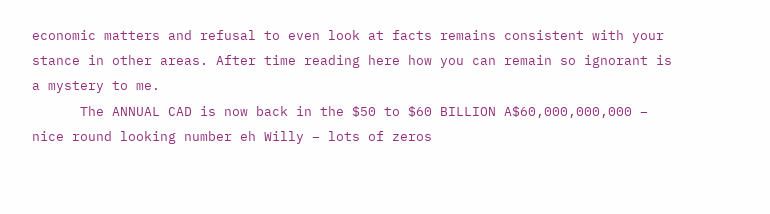economic matters and refusal to even look at facts remains consistent with your stance in other areas. After time reading here how you can remain so ignorant is a mystery to me.
      The ANNUAL CAD is now back in the $50 to $60 BILLION A$60,000,000,000 – nice round looking number eh Willy – lots of zeros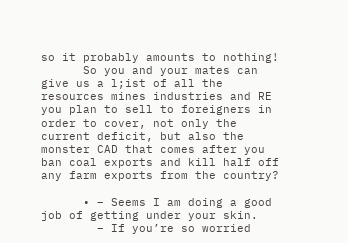so it probably amounts to nothing!
      So you and your mates can give us a l;ist of all the resources mines industries and RE you plan to sell to foreigners in order to cover, not only the current deficit, but also the monster CAD that comes after you ban coal exports and kill half off any farm exports from the country?

      • – Seems I am doing a good job of getting under your skin.
        – If you’re so worried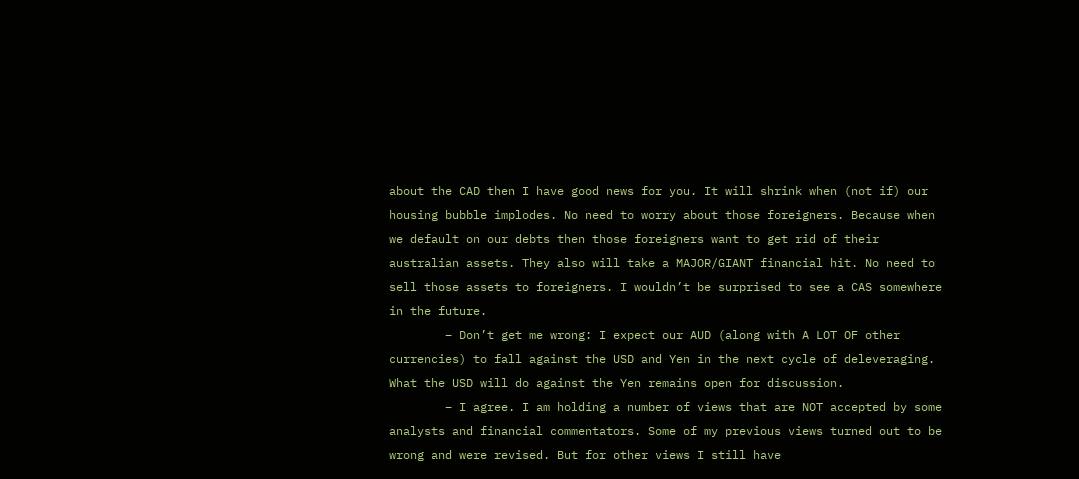about the CAD then I have good news for you. It will shrink when (not if) our housing bubble implodes. No need to worry about those foreigners. Because when we default on our debts then those foreigners want to get rid of their australian assets. They also will take a MAJOR/GIANT financial hit. No need to sell those assets to foreigners. I wouldn’t be surprised to see a CAS somewhere in the future.
        – Don’t get me wrong: I expect our AUD (along with A LOT OF other currencies) to fall against the USD and Yen in the next cycle of deleveraging. What the USD will do against the Yen remains open for discussion.
        – I agree. I am holding a number of views that are NOT accepted by some analysts and financial commentators. Some of my previous views turned out to be wrong and were revised. But for other views I still have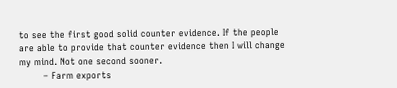to see the first good solid counter evidence. If the people are able to provide that counter evidence then I will change my mind. Not one second sooner.
        – Farm exports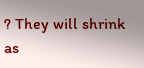? They will shrink as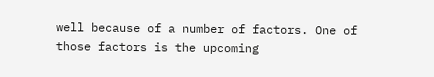well because of a number of factors. One of those factors is the upcoming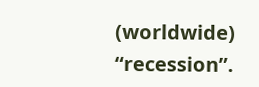(worldwide) “recession”.